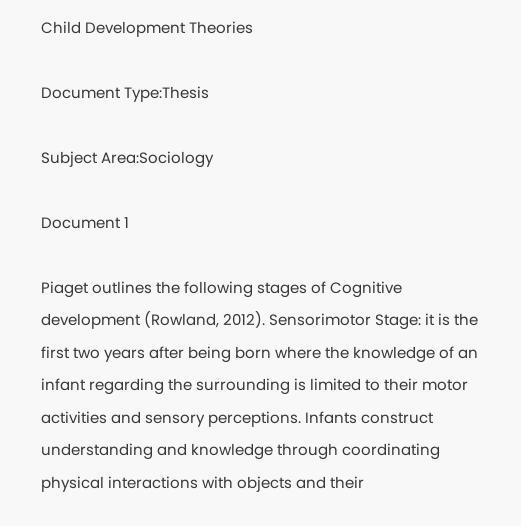Child Development Theories

Document Type:Thesis

Subject Area:Sociology

Document 1

Piaget outlines the following stages of Cognitive development (Rowland, 2012). Sensorimotor Stage: it is the first two years after being born where the knowledge of an infant regarding the surrounding is limited to their motor activities and sensory perceptions. Infants construct understanding and knowledge through coordinating physical interactions with objects and their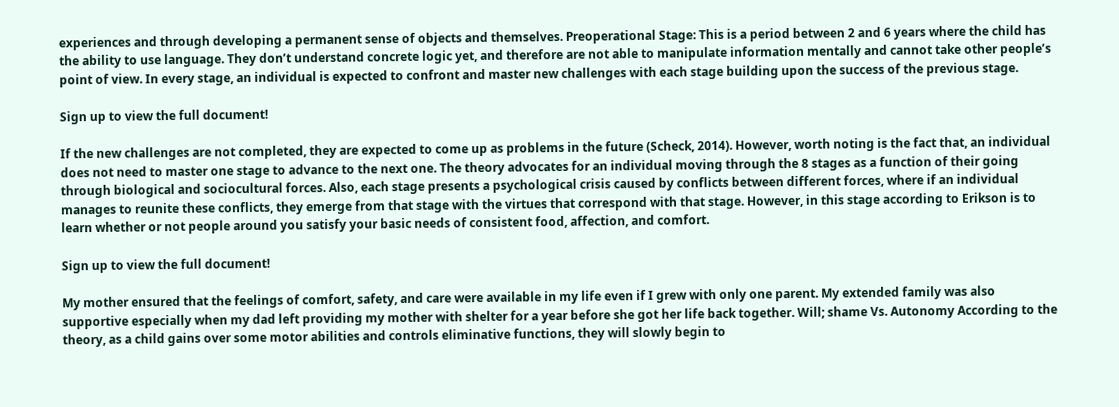experiences and through developing a permanent sense of objects and themselves. Preoperational Stage: This is a period between 2 and 6 years where the child has the ability to use language. They don’t understand concrete logic yet, and therefore are not able to manipulate information mentally and cannot take other people’s point of view. In every stage, an individual is expected to confront and master new challenges with each stage building upon the success of the previous stage.

Sign up to view the full document!

If the new challenges are not completed, they are expected to come up as problems in the future (Scheck, 2014). However, worth noting is the fact that, an individual does not need to master one stage to advance to the next one. The theory advocates for an individual moving through the 8 stages as a function of their going through biological and sociocultural forces. Also, each stage presents a psychological crisis caused by conflicts between different forces, where if an individual manages to reunite these conflicts, they emerge from that stage with the virtues that correspond with that stage. However, in this stage according to Erikson is to learn whether or not people around you satisfy your basic needs of consistent food, affection, and comfort.

Sign up to view the full document!

My mother ensured that the feelings of comfort, safety, and care were available in my life even if I grew with only one parent. My extended family was also supportive especially when my dad left providing my mother with shelter for a year before she got her life back together. Will; shame Vs. Autonomy According to the theory, as a child gains over some motor abilities and controls eliminative functions, they will slowly begin to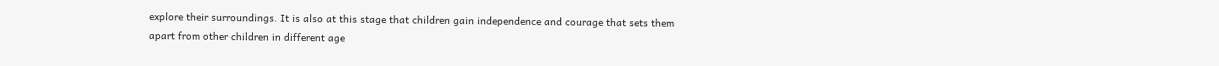explore their surroundings. It is also at this stage that children gain independence and courage that sets them apart from other children in different age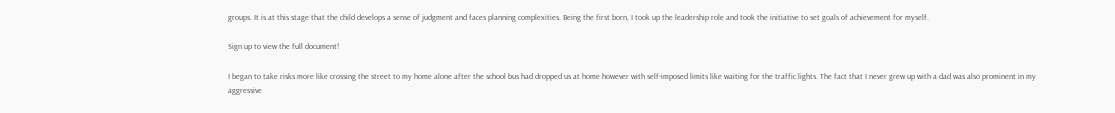groups. It is at this stage that the child develops a sense of judgment and faces planning complexities. Being the first born, I took up the leadership role and took the initiative to set goals of achievement for myself.

Sign up to view the full document!

I began to take risks more like crossing the street to my home alone after the school bus had dropped us at home however with self-imposed limits like waiting for the traffic lights. The fact that I never grew up with a dad was also prominent in my aggressive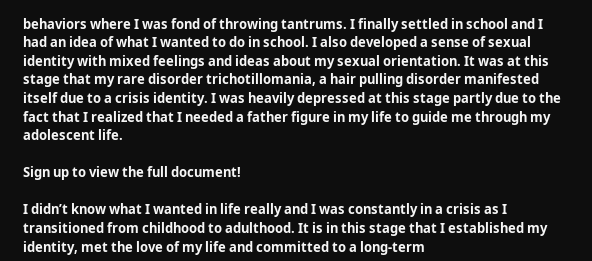behaviors where I was fond of throwing tantrums. I finally settled in school and I had an idea of what I wanted to do in school. I also developed a sense of sexual identity with mixed feelings and ideas about my sexual orientation. It was at this stage that my rare disorder trichotillomania, a hair pulling disorder manifested itself due to a crisis identity. I was heavily depressed at this stage partly due to the fact that I realized that I needed a father figure in my life to guide me through my adolescent life.

Sign up to view the full document!

I didn’t know what I wanted in life really and I was constantly in a crisis as I transitioned from childhood to adulthood. It is in this stage that I established my identity, met the love of my life and committed to a long-term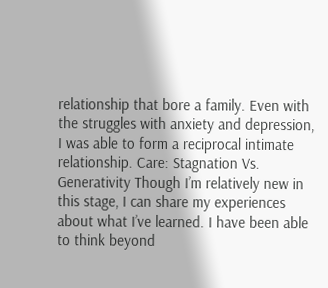relationship that bore a family. Even with the struggles with anxiety and depression, I was able to form a reciprocal intimate relationship. Care: Stagnation Vs. Generativity Though I’m relatively new in this stage, I can share my experiences about what I’ve learned. I have been able to think beyond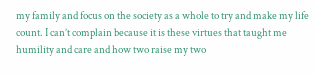my family and focus on the society as a whole to try and make my life count. I can’t complain because it is these virtues that taught me humility and care and how two raise my two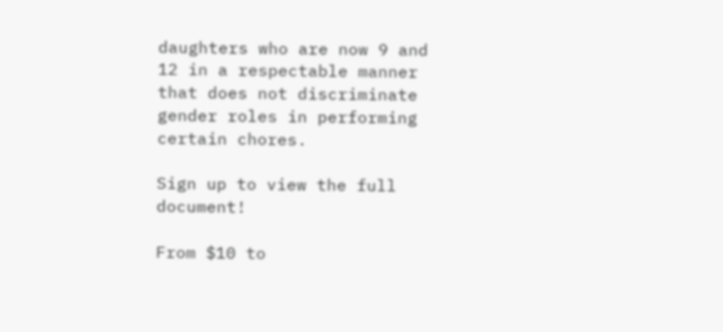daughters who are now 9 and 12 in a respectable manner that does not discriminate gender roles in performing certain chores.

Sign up to view the full document!

From $10 to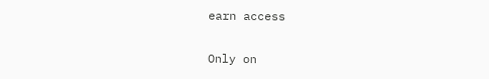earn access

Only on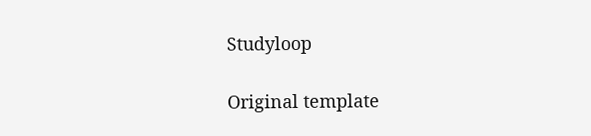Studyloop

Original template